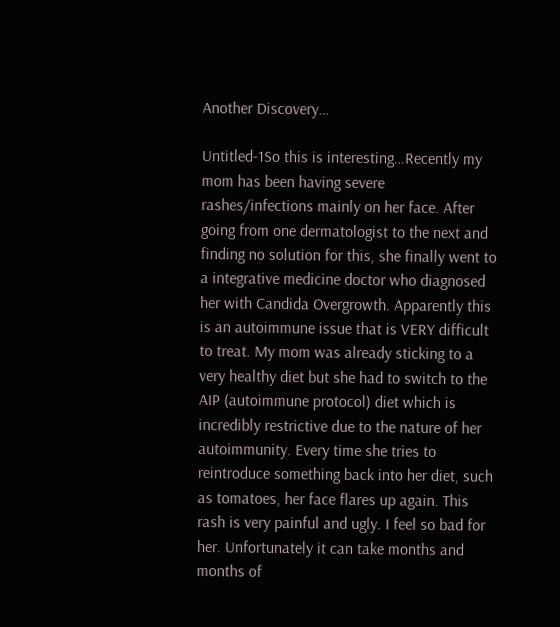Another Discovery…

Untitled-1So this is interesting…Recently my mom has been having severe rashes/infections mainly on her face. After going from one dermatologist to the next and finding no solution for this, she finally went to a integrative medicine doctor who diagnosed her with Candida Overgrowth. Apparently this is an autoimmune issue that is VERY difficult to treat. My mom was already sticking to a very healthy diet but she had to switch to the AIP (autoimmune protocol) diet which is incredibly restrictive due to the nature of her autoimmunity. Every time she tries to reintroduce something back into her diet, such as tomatoes, her face flares up again. This rash is very painful and ugly. I feel so bad for her. Unfortunately it can take months and months of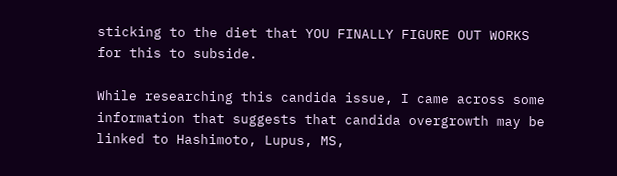sticking to the diet that YOU FINALLY FIGURE OUT WORKS for this to subside.

While researching this candida issue, I came across some information that suggests that candida overgrowth may be linked to Hashimoto, Lupus, MS,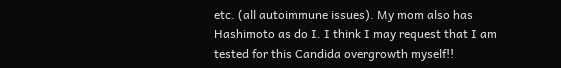etc. (all autoimmune issues). My mom also has Hashimoto as do I. I think I may request that I am tested for this Candida overgrowth myself!!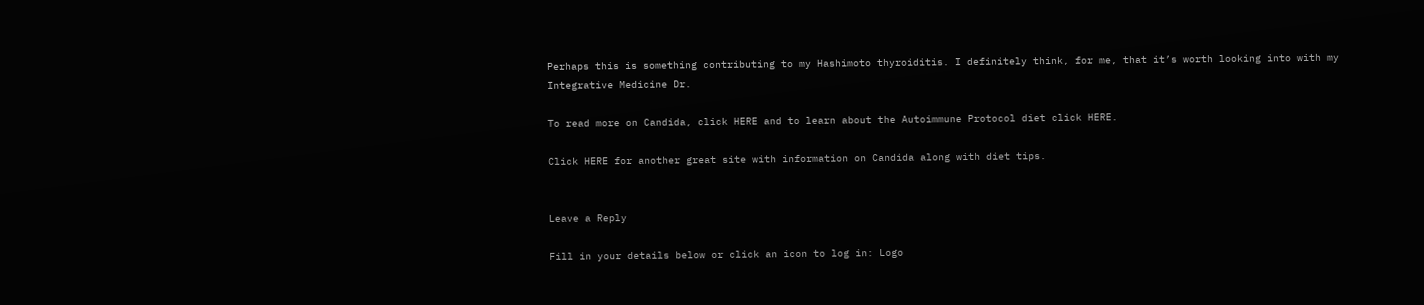Perhaps this is something contributing to my Hashimoto thyroiditis. I definitely think, for me, that it’s worth looking into with my Integrative Medicine Dr.

To read more on Candida, click HERE and to learn about the Autoimmune Protocol diet click HERE.

Click HERE for another great site with information on Candida along with diet tips.


Leave a Reply

Fill in your details below or click an icon to log in: Logo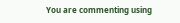You are commenting using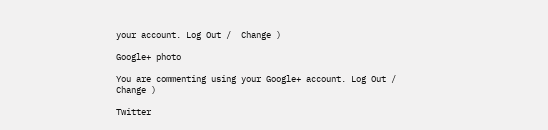your account. Log Out /  Change )

Google+ photo

You are commenting using your Google+ account. Log Out /  Change )

Twitter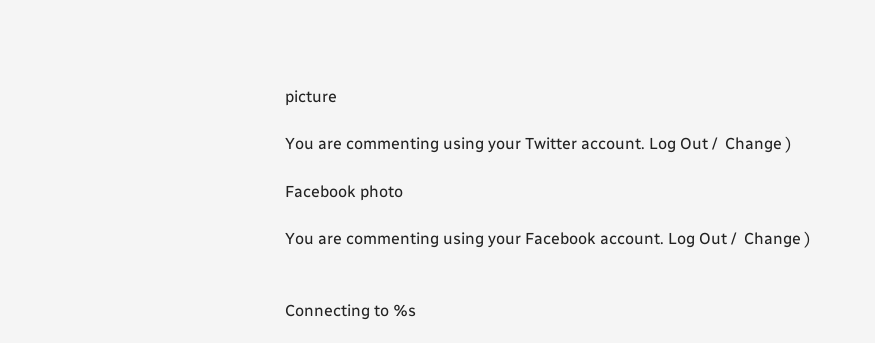picture

You are commenting using your Twitter account. Log Out /  Change )

Facebook photo

You are commenting using your Facebook account. Log Out /  Change )


Connecting to %s